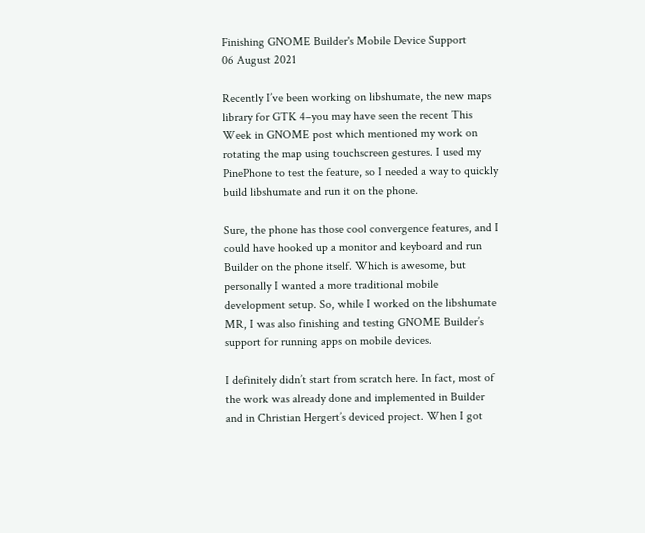Finishing GNOME Builder's Mobile Device Support
06 August 2021

Recently I’ve been working on libshumate, the new maps library for GTK 4–you may have seen the recent This Week in GNOME post which mentioned my work on rotating the map using touchscreen gestures. I used my PinePhone to test the feature, so I needed a way to quickly build libshumate and run it on the phone.

Sure, the phone has those cool convergence features, and I could have hooked up a monitor and keyboard and run Builder on the phone itself. Which is awesome, but personally I wanted a more traditional mobile development setup. So, while I worked on the libshumate MR, I was also finishing and testing GNOME Builder’s support for running apps on mobile devices.

I definitely didn’t start from scratch here. In fact, most of the work was already done and implemented in Builder and in Christian Hergert’s deviced project. When I got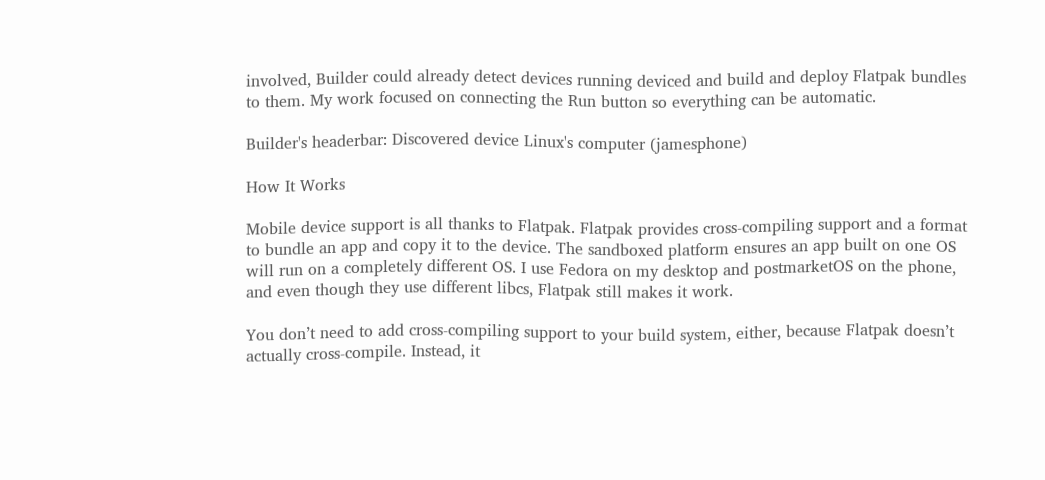involved, Builder could already detect devices running deviced and build and deploy Flatpak bundles to them. My work focused on connecting the Run button so everything can be automatic.

Builder's headerbar: Discovered device Linux's computer (jamesphone)

How It Works

Mobile device support is all thanks to Flatpak. Flatpak provides cross-compiling support and a format to bundle an app and copy it to the device. The sandboxed platform ensures an app built on one OS will run on a completely different OS. I use Fedora on my desktop and postmarketOS on the phone, and even though they use different libcs, Flatpak still makes it work.

You don’t need to add cross-compiling support to your build system, either, because Flatpak doesn’t actually cross-compile. Instead, it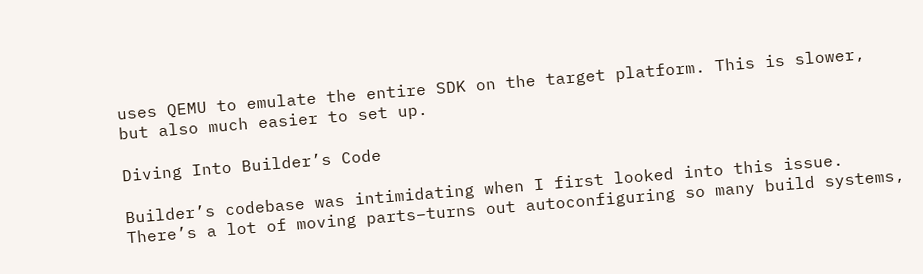uses QEMU to emulate the entire SDK on the target platform. This is slower, but also much easier to set up.

Diving Into Builder’s Code

Builder’s codebase was intimidating when I first looked into this issue. There’s a lot of moving parts–turns out autoconfiguring so many build systems,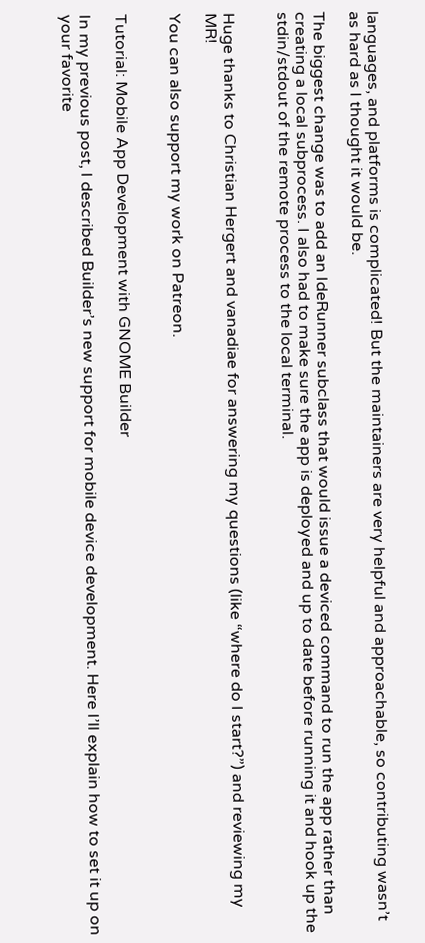languages, and platforms is complicated! But the maintainers are very helpful and approachable, so contributing wasn’t as hard as I thought it would be.

The biggest change was to add an IdeRunner subclass that would issue a deviced command to run the app rather than creating a local subprocess. I also had to make sure the app is deployed and up to date before running it and hook up the stdin/stdout of the remote process to the local terminal.


Huge thanks to Christian Hergert and vanadiae for answering my questions (like “where do I start?”) and reviewing my MR!

You can also support my work on Patreon.


Tutorial: Mobile App Development with GNOME Builder

In my previous post, I described Builder’s new support for mobile device development. Here I’ll explain how to set it up on your favorite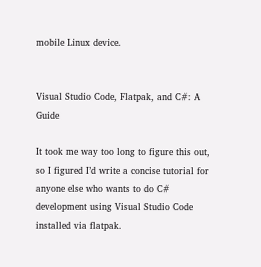mobile Linux device.


Visual Studio Code, Flatpak, and C#: A Guide

It took me way too long to figure this out, so I figured I’d write a concise tutorial for anyone else who wants to do C# development using Visual Studio Code installed via flatpak.